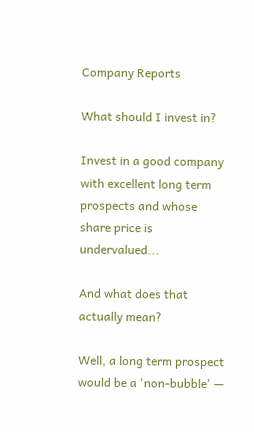Company Reports

What should I invest in?

Invest in a good company with excellent long term prospects and whose share price is undervalued...

And what does that actually mean?

Well, a long term prospect would be a 'non-bubble' —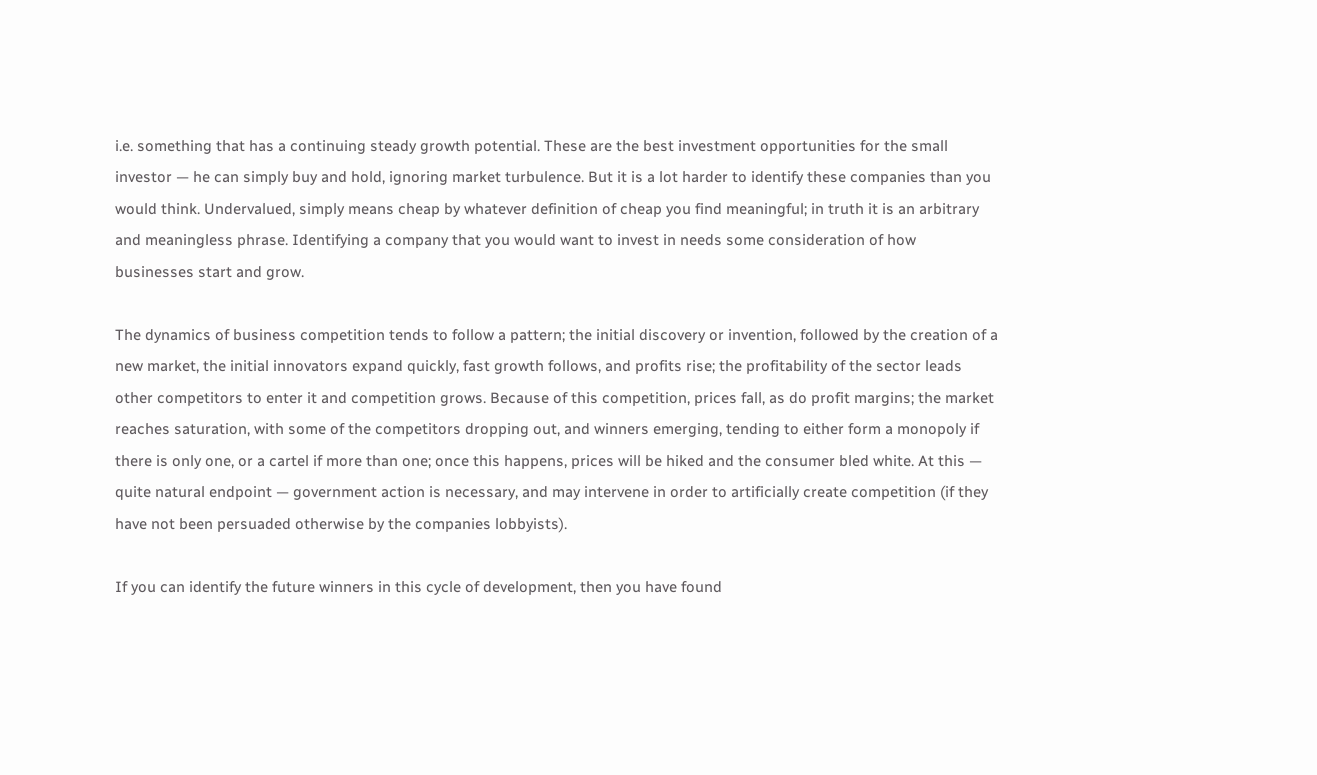i.e. something that has a continuing steady growth potential. These are the best investment opportunities for the small investor — he can simply buy and hold, ignoring market turbulence. But it is a lot harder to identify these companies than you would think. Undervalued, simply means cheap by whatever definition of cheap you find meaningful; in truth it is an arbitrary and meaningless phrase. Identifying a company that you would want to invest in needs some consideration of how businesses start and grow.

The dynamics of business competition tends to follow a pattern; the initial discovery or invention, followed by the creation of a new market, the initial innovators expand quickly, fast growth follows, and profits rise; the profitability of the sector leads other competitors to enter it and competition grows. Because of this competition, prices fall, as do profit margins; the market reaches saturation, with some of the competitors dropping out, and winners emerging, tending to either form a monopoly if there is only one, or a cartel if more than one; once this happens, prices will be hiked and the consumer bled white. At this — quite natural endpoint — government action is necessary, and may intervene in order to artificially create competition (if they have not been persuaded otherwise by the companies lobbyists).

If you can identify the future winners in this cycle of development, then you have found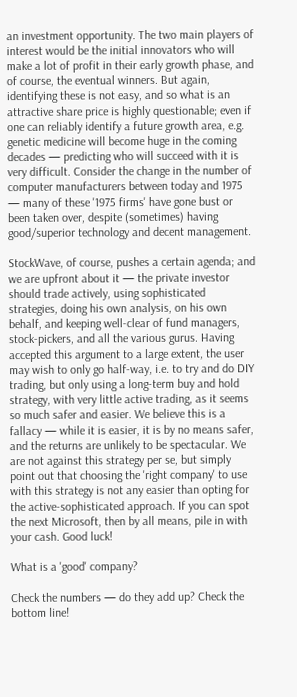an investment opportunity. The two main players of interest would be the initial innovators who will make a lot of profit in their early growth phase, and of course, the eventual winners. But again, identifying these is not easy, and so what is an attractive share price is highly questionable; even if one can reliably identify a future growth area, e.g. genetic medicine will become huge in the coming decades — predicting who will succeed with it is very difficult. Consider the change in the number of computer manufacturers between today and 1975 — many of these '1975 firms' have gone bust or been taken over, despite (sometimes) having good/superior technology and decent management.

StockWave, of course, pushes a certain agenda; and we are upfront about it — the private investor should trade actively, using sophisticated strategies, doing his own analysis, on his own behalf, and keeping well-clear of fund managers, stock-pickers, and all the various gurus. Having accepted this argument to a large extent, the user may wish to only go half-way, i.e. to try and do DIY trading, but only using a long-term buy and hold strategy, with very little active trading, as it seems so much safer and easier. We believe this is a fallacy — while it is easier, it is by no means safer, and the returns are unlikely to be spectacular. We are not against this strategy per se, but simply point out that choosing the 'right company' to use with this strategy is not any easier than opting for the active-sophisticated approach. If you can spot the next Microsoft, then by all means, pile in with your cash. Good luck!

What is a 'good' company?

Check the numbers — do they add up? Check the bottom line!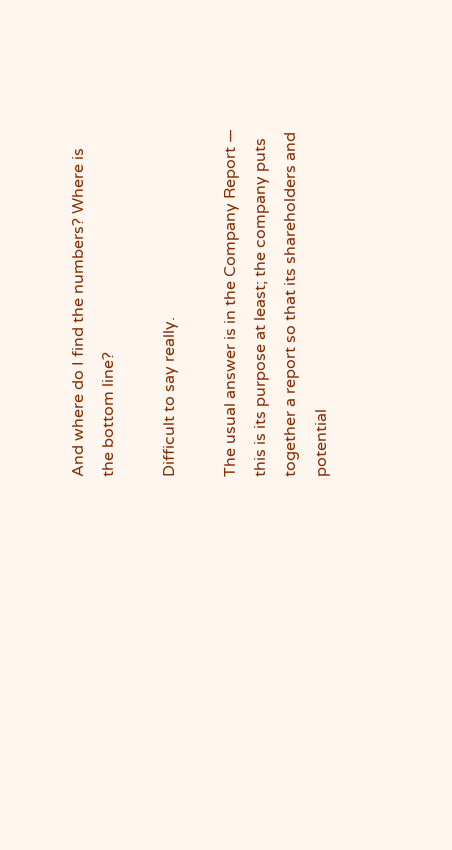And where do I find the numbers? Where is the bottom line?

Difficult to say really.

The usual answer is in the Company Report — this is its purpose at least; the company puts together a report so that its shareholders and potential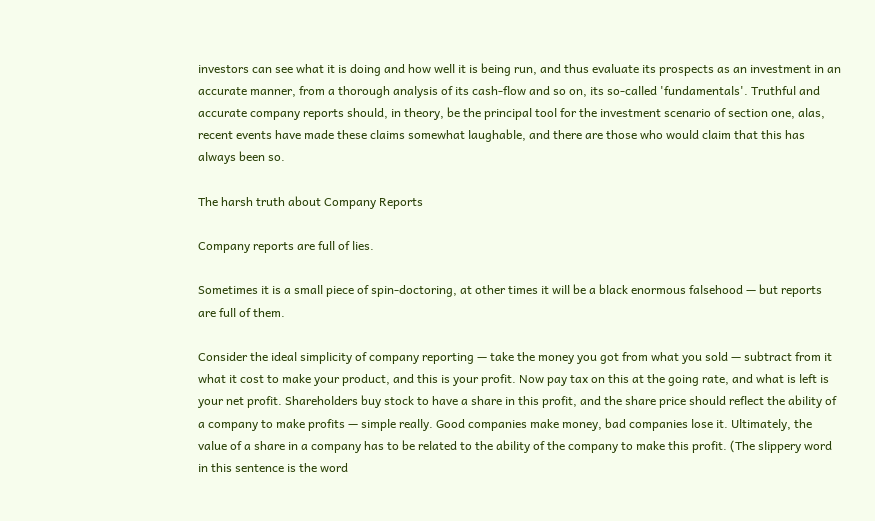investors can see what it is doing and how well it is being run, and thus evaluate its prospects as an investment in an accurate manner, from a thorough analysis of its cash-flow and so on, its so-called 'fundamentals'. Truthful and accurate company reports should, in theory, be the principal tool for the investment scenario of section one, alas, recent events have made these claims somewhat laughable, and there are those who would claim that this has always been so.

The harsh truth about Company Reports

Company reports are full of lies.

Sometimes it is a small piece of spin-doctoring, at other times it will be a black enormous falsehood — but reports are full of them.

Consider the ideal simplicity of company reporting — take the money you got from what you sold — subtract from it what it cost to make your product, and this is your profit. Now pay tax on this at the going rate, and what is left is your net profit. Shareholders buy stock to have a share in this profit, and the share price should reflect the ability of a company to make profits — simple really. Good companies make money, bad companies lose it. Ultimately, the value of a share in a company has to be related to the ability of the company to make this profit. (The slippery word in this sentence is the word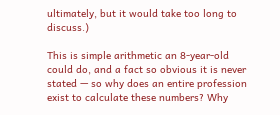ultimately, but it would take too long to discuss.)

This is simple arithmetic an 8-year-old could do, and a fact so obvious it is never stated — so why does an entire profession exist to calculate these numbers? Why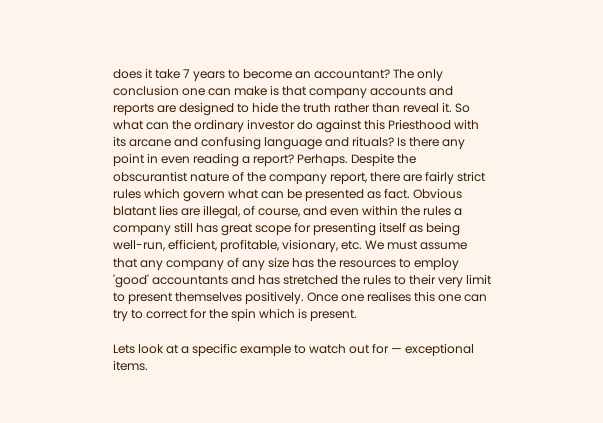does it take 7 years to become an accountant? The only conclusion one can make is that company accounts and reports are designed to hide the truth rather than reveal it. So what can the ordinary investor do against this Priesthood with its arcane and confusing language and rituals? Is there any point in even reading a report? Perhaps. Despite the obscurantist nature of the company report, there are fairly strict rules which govern what can be presented as fact. Obvious blatant lies are illegal, of course, and even within the rules a company still has great scope for presenting itself as being well-run, efficient, profitable, visionary, etc. We must assume that any company of any size has the resources to employ 'good' accountants and has stretched the rules to their very limit to present themselves positively. Once one realises this one can try to correct for the spin which is present.

Lets look at a specific example to watch out for — exceptional items.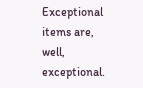Exceptional items are, well, exceptional.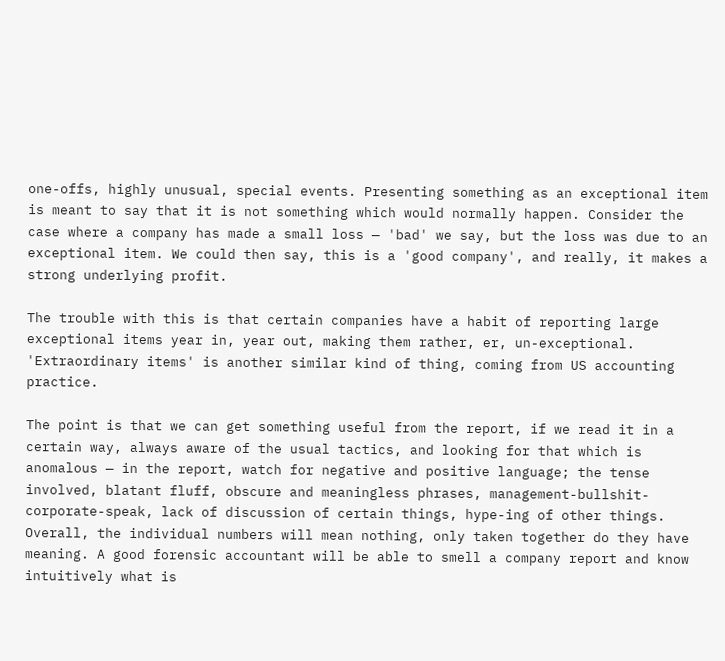one-offs, highly unusual, special events. Presenting something as an exceptional item is meant to say that it is not something which would normally happen. Consider the case where a company has made a small loss — 'bad' we say, but the loss was due to an exceptional item. We could then say, this is a 'good company', and really, it makes a strong underlying profit.

The trouble with this is that certain companies have a habit of reporting large exceptional items year in, year out, making them rather, er, un-exceptional. 'Extraordinary items' is another similar kind of thing, coming from US accounting practice.

The point is that we can get something useful from the report, if we read it in a certain way, always aware of the usual tactics, and looking for that which is anomalous — in the report, watch for negative and positive language; the tense involved, blatant fluff, obscure and meaningless phrases, management-bullshit-corporate-speak, lack of discussion of certain things, hype-ing of other things. Overall, the individual numbers will mean nothing, only taken together do they have meaning. A good forensic accountant will be able to smell a company report and know intuitively what is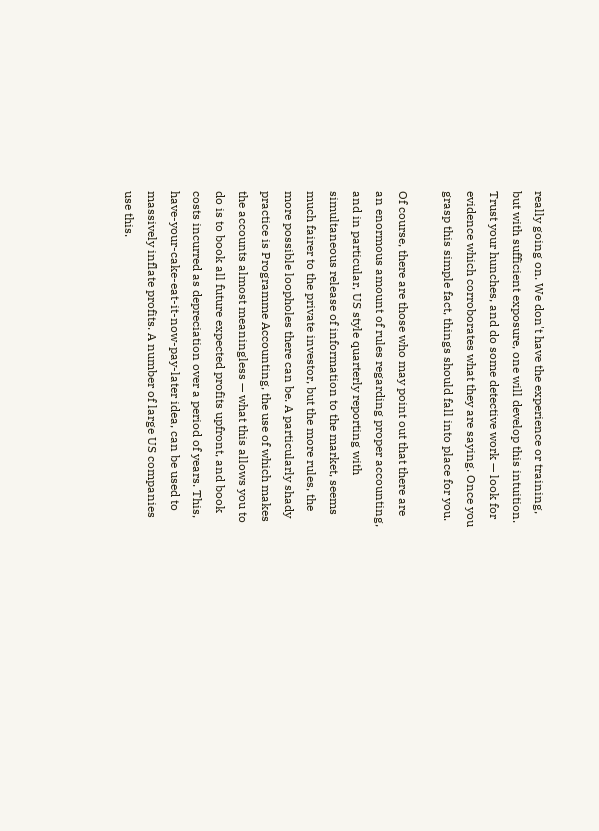really going on. We don't have the experience or training, but with sufficient exposure, one will develop this intuition. Trust your hunches, and do some detective work — look for evidence which corroborates what they are saying. Once you grasp this simple fact, things should fall into place for you.

Of course, there are those who may point out that there are an enormous amount of rules regarding proper accounting, and in particular, US style quarterly reporting with simultaneous release of information to the market, seems much fairer to the private investor, but the more rules, the more possible loopholes there can be. A particularly shady practice is Programme Accounting, the use of which makes the accounts almost meaningless — what this allows you to do is to book all future expected profits upfront, and book costs incurred as depreciation over a period of years. This, have-your-cake-eat-it-now-pay-later idea, can be used to massively inflate profits. A number of large US companies use this.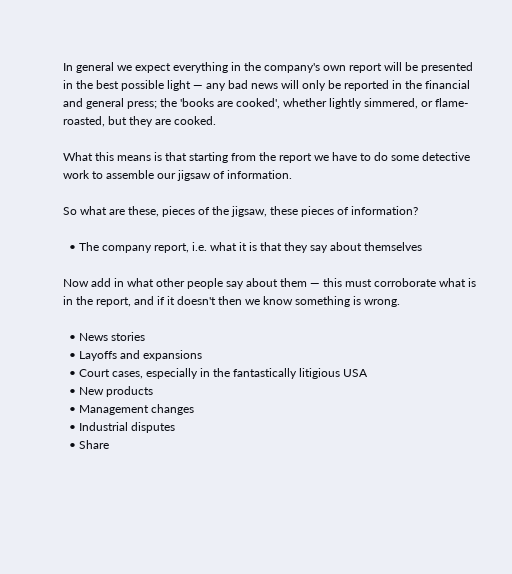In general we expect everything in the company's own report will be presented in the best possible light — any bad news will only be reported in the financial and general press; the 'books are cooked', whether lightly simmered, or flame-roasted, but they are cooked.

What this means is that starting from the report we have to do some detective work to assemble our jigsaw of information.

So what are these, pieces of the jigsaw, these pieces of information?

  • The company report, i.e. what it is that they say about themselves

Now add in what other people say about them — this must corroborate what is in the report, and if it doesn't then we know something is wrong.

  • News stories
  • Layoffs and expansions
  • Court cases, especially in the fantastically litigious USA
  • New products
  • Management changes
  • Industrial disputes
  • Share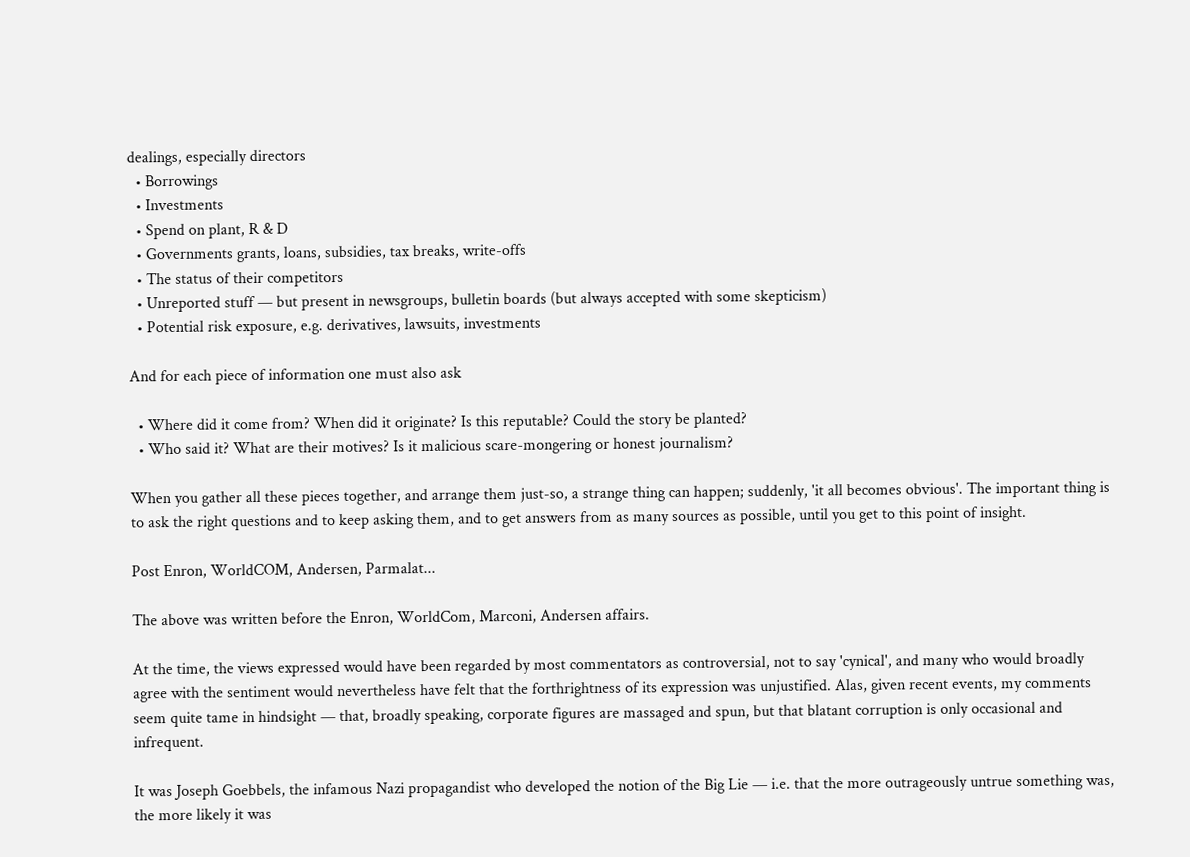dealings, especially directors
  • Borrowings
  • Investments
  • Spend on plant, R & D
  • Governments grants, loans, subsidies, tax breaks, write-offs
  • The status of their competitors
  • Unreported stuff — but present in newsgroups, bulletin boards (but always accepted with some skepticism)
  • Potential risk exposure, e.g. derivatives, lawsuits, investments

And for each piece of information one must also ask

  • Where did it come from? When did it originate? Is this reputable? Could the story be planted?
  • Who said it? What are their motives? Is it malicious scare-mongering or honest journalism?

When you gather all these pieces together, and arrange them just-so, a strange thing can happen; suddenly, 'it all becomes obvious'. The important thing is to ask the right questions and to keep asking them, and to get answers from as many sources as possible, until you get to this point of insight.

Post Enron, WorldCOM, Andersen, Parmalat...

The above was written before the Enron, WorldCom, Marconi, Andersen affairs.

At the time, the views expressed would have been regarded by most commentators as controversial, not to say 'cynical', and many who would broadly agree with the sentiment would nevertheless have felt that the forthrightness of its expression was unjustified. Alas, given recent events, my comments seem quite tame in hindsight — that, broadly speaking, corporate figures are massaged and spun, but that blatant corruption is only occasional and infrequent.

It was Joseph Goebbels, the infamous Nazi propagandist who developed the notion of the Big Lie — i.e. that the more outrageously untrue something was, the more likely it was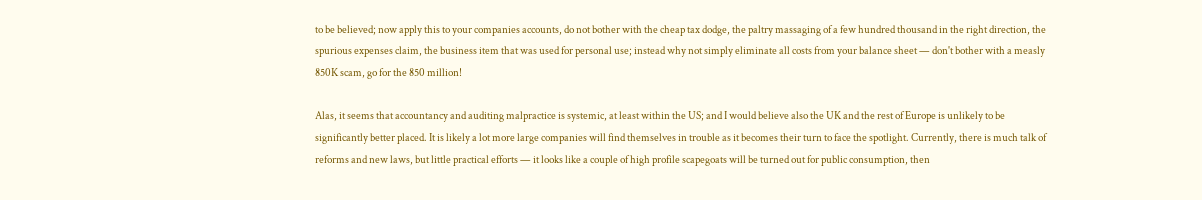to be believed; now apply this to your companies accounts, do not bother with the cheap tax dodge, the paltry massaging of a few hundred thousand in the right direction, the spurious expenses claim, the business item that was used for personal use; instead why not simply eliminate all costs from your balance sheet — don't bother with a measly 850K scam, go for the 850 million!

Alas, it seems that accountancy and auditing malpractice is systemic, at least within the US; and I would believe also the UK and the rest of Europe is unlikely to be significantly better placed. It is likely a lot more large companies will find themselves in trouble as it becomes their turn to face the spotlight. Currently, there is much talk of reforms and new laws, but little practical efforts — it looks like a couple of high profile scapegoats will be turned out for public consumption, then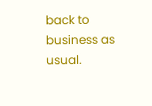back to business as usual.